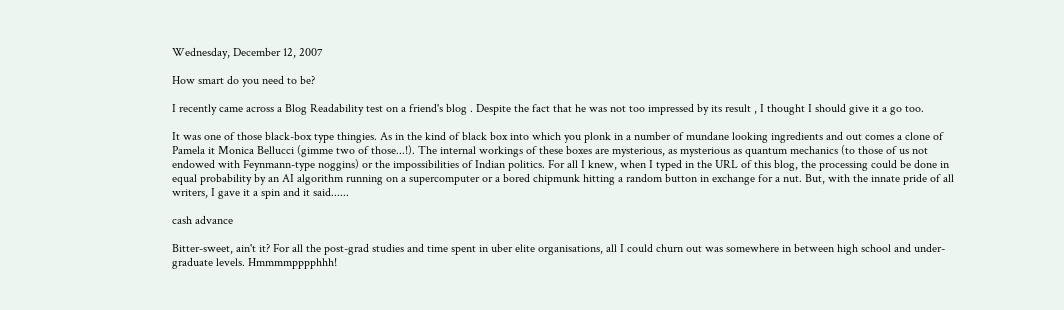Wednesday, December 12, 2007

How smart do you need to be?

I recently came across a Blog Readability test on a friend's blog . Despite the fact that he was not too impressed by its result , I thought I should give it a go too.

It was one of those black-box type thingies. As in the kind of black box into which you plonk in a number of mundane looking ingredients and out comes a clone of Pamela it Monica Bellucci (gimme two of those...!). The internal workings of these boxes are mysterious, as mysterious as quantum mechanics (to those of us not endowed with Feynmann-type noggins) or the impossibilities of Indian politics. For all I knew, when I typed in the URL of this blog, the processing could be done in equal probability by an AI algorithm running on a supercomputer or a bored chipmunk hitting a random button in exchange for a nut. But, with the innate pride of all writers, I gave it a spin and it said......

cash advance

Bitter-sweet, ain't it? For all the post-grad studies and time spent in uber elite organisations, all I could churn out was somewhere in between high school and under-graduate levels. Hmmmmpppphhh!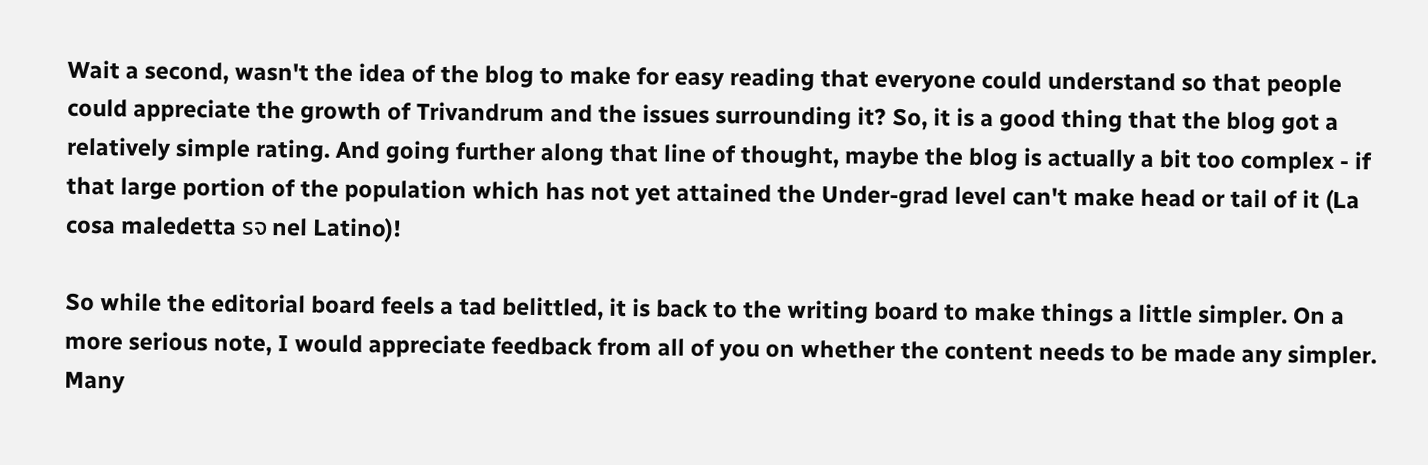Wait a second, wasn't the idea of the blog to make for easy reading that everyone could understand so that people could appreciate the growth of Trivandrum and the issues surrounding it? So, it is a good thing that the blog got a relatively simple rating. And going further along that line of thought, maybe the blog is actually a bit too complex - if that large portion of the population which has not yet attained the Under-grad level can't make head or tail of it (La cosa maledetta รจ nel Latino)!

So while the editorial board feels a tad belittled, it is back to the writing board to make things a little simpler. On a more serious note, I would appreciate feedback from all of you on whether the content needs to be made any simpler. Many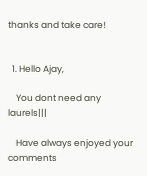thanks and take care!


  1. Hello Ajay,

    You dont need any laurels|||

    Have always enjoyed your comments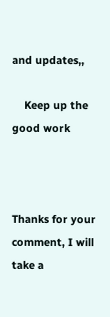and updates,,

    Keep up the good work



Thanks for your comment, I will take a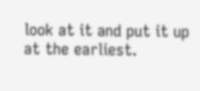look at it and put it up at the earliest.